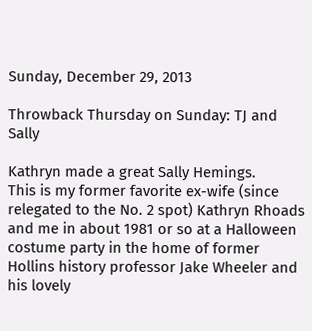Sunday, December 29, 2013

Throwback Thursday on Sunday: TJ and Sally

Kathryn made a great Sally Hemings.
This is my former favorite ex-wife (since relegated to the No. 2 spot) Kathryn Rhoads and me in about 1981 or so at a Halloween costume party in the home of former Hollins history professor Jake Wheeler and his lovely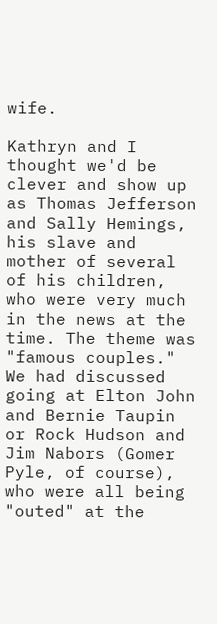wife.

Kathryn and I thought we'd be clever and show up as Thomas Jefferson and Sally Hemings, his slave and mother of several of his children, who were very much in the news at the time. The theme was "famous couples." We had discussed going at Elton John and Bernie Taupin or Rock Hudson and Jim Nabors (Gomer Pyle, of course), who were all being "outed" at the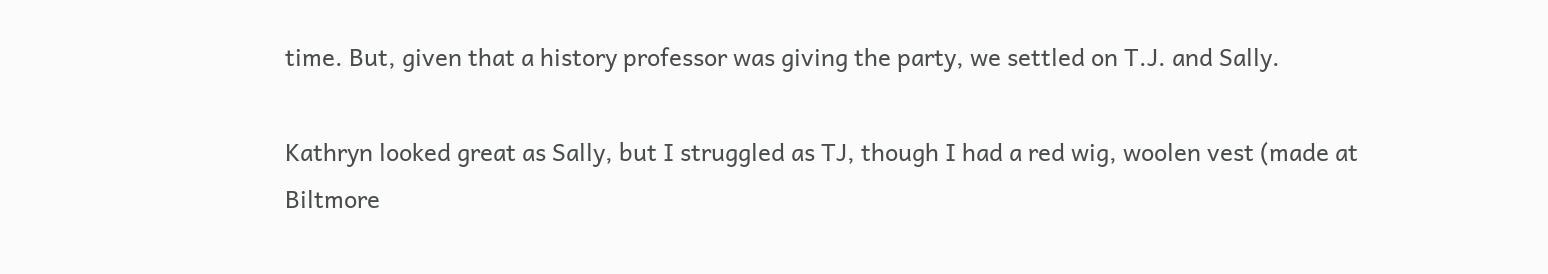time. But, given that a history professor was giving the party, we settled on T.J. and Sally.

Kathryn looked great as Sally, but I struggled as TJ, though I had a red wig, woolen vest (made at Biltmore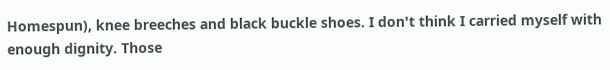Homespun), knee breeches and black buckle shoes. I don't think I carried myself with enough dignity. Those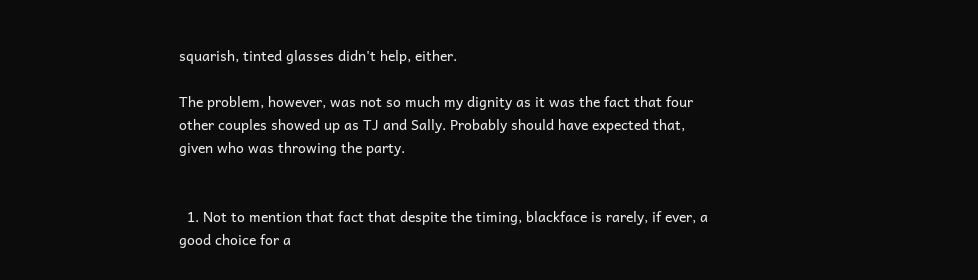squarish, tinted glasses didn't help, either.

The problem, however, was not so much my dignity as it was the fact that four other couples showed up as TJ and Sally. Probably should have expected that, given who was throwing the party.


  1. Not to mention that fact that despite the timing, blackface is rarely, if ever, a good choice for a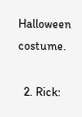Halloween costume.

  2. Rick: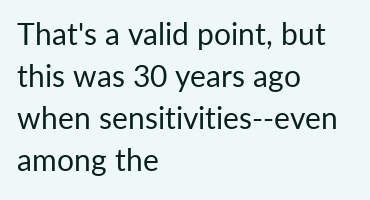That's a valid point, but this was 30 years ago when sensitivities--even among the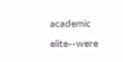academic elite--were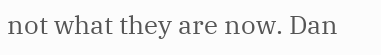not what they are now. Dan